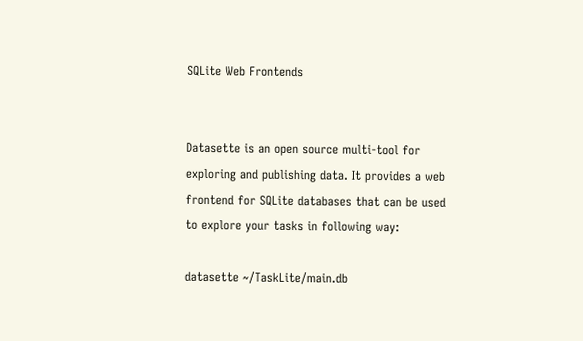SQLite Web Frontends


Datasette is an open source multi-tool for exploring and publishing data. It provides a web frontend for SQLite databases that can be used to explore your tasks in following way:

datasette ~/TaskLite/main.db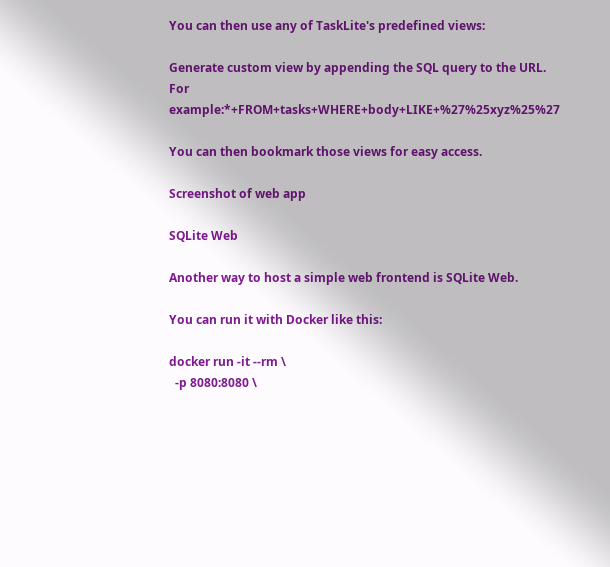You can then use any of TaskLite's predefined views:

Generate custom view by appending the SQL query to the URL. For example:*+FROM+tasks+WHERE+body+LIKE+%27%25xyz%25%27

You can then bookmark those views for easy access.

Screenshot of web app

SQLite Web

Another way to host a simple web frontend is SQLite Web.

You can run it with Docker like this:

docker run -it --rm \
  -p 8080:8080 \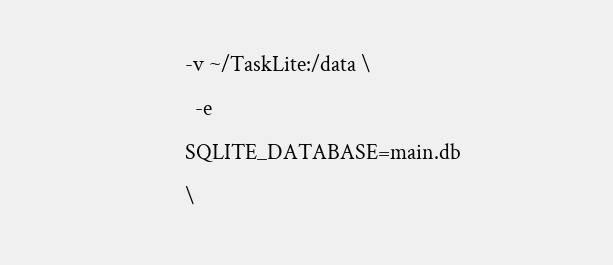-v ~/TaskLite:/data \
  -e SQLITE_DATABASE=main.db \